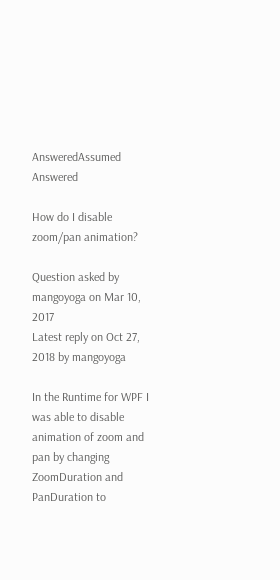AnsweredAssumed Answered

How do I disable zoom/pan animation?

Question asked by mangoyoga on Mar 10, 2017
Latest reply on Oct 27, 2018 by mangoyoga

In the Runtime for WPF I was able to disable animation of zoom and pan by changing ZoomDuration and PanDuration to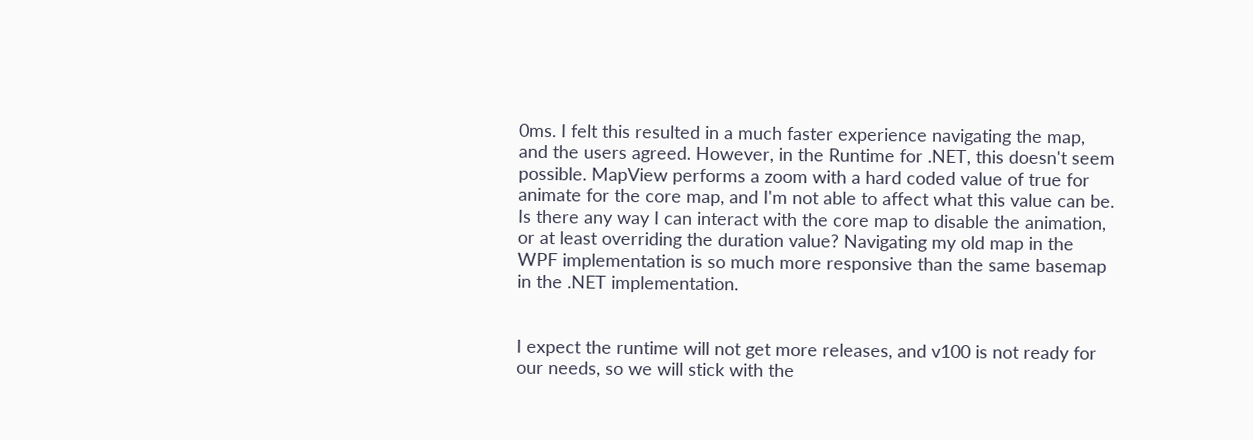0ms. I felt this resulted in a much faster experience navigating the map, and the users agreed. However, in the Runtime for .NET, this doesn't seem possible. MapView performs a zoom with a hard coded value of true for animate for the core map, and I'm not able to affect what this value can be. Is there any way I can interact with the core map to disable the animation, or at least overriding the duration value? Navigating my old map in the WPF implementation is so much more responsive than the same basemap in the .NET implementation.


I expect the runtime will not get more releases, and v100 is not ready for our needs, so we will stick with the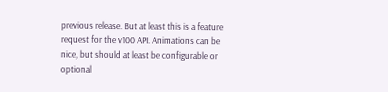previous release. But at least this is a feature request for the v100 API. Animations can be nice, but should at least be configurable or optional